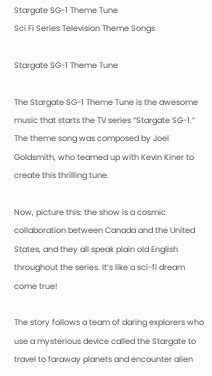Stargate SG-1 Theme Tune
Sci Fi Series Television Theme Songs

Stargate SG-1 Theme Tune

The Stargate SG-1 Theme Tune is the awesome music that starts the TV series “Stargate SG-1.” The theme song was composed by Joel Goldsmith, who teamed up with Kevin Kiner to create this thrilling tune.

Now, picture this: the show is a cosmic collaboration between Canada and the United States, and they all speak plain old English throughout the series. It’s like a sci-fi dream come true!

The story follows a team of daring explorers who use a mysterious device called the Stargate to travel to faraway planets and encounter alien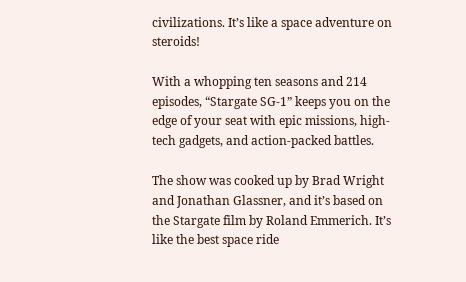civilizations. It’s like a space adventure on steroids!

With a whopping ten seasons and 214 episodes, “Stargate SG-1” keeps you on the edge of your seat with epic missions, high-tech gadgets, and action-packed battles.

The show was cooked up by Brad Wright and Jonathan Glassner, and it’s based on the Stargate film by Roland Emmerich. It’s like the best space ride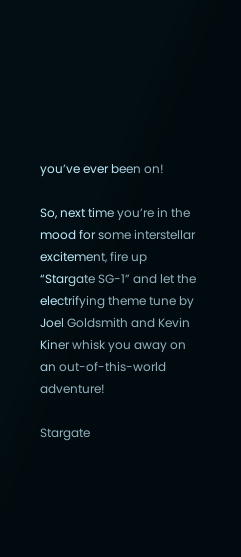you’ve ever been on!

So, next time you’re in the mood for some interstellar excitement, fire up “Stargate SG-1” and let the electrifying theme tune by Joel Goldsmith and Kevin Kiner whisk you away on an out-of-this-world adventure!

Stargate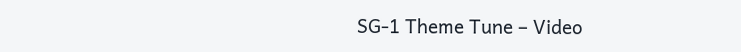SG-1 Theme Tune – Video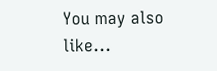You may also like...